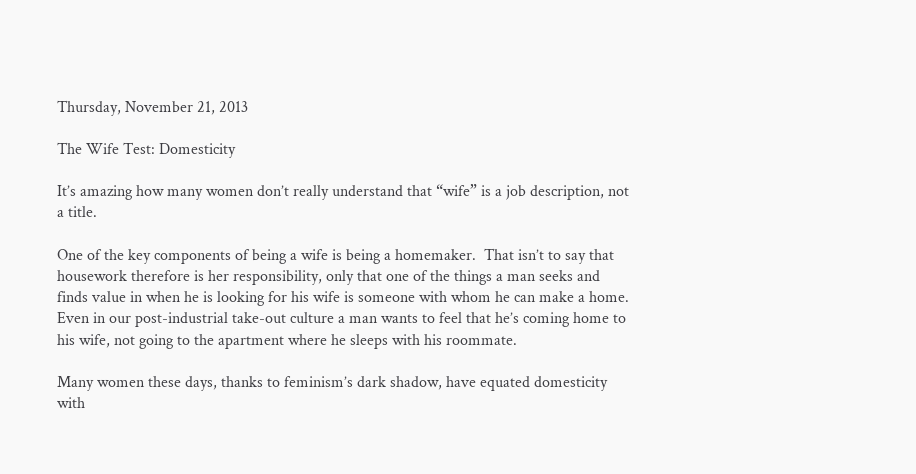Thursday, November 21, 2013

The Wife Test: Domesticity

It’s amazing how many women don’t really understand that “wife” is a job description, not a title.

One of the key components of being a wife is being a homemaker.  That isn’t to say that housework therefore is her responsibility, only that one of the things a man seeks and finds value in when he is looking for his wife is someone with whom he can make a home.  Even in our post-industrial take-out culture a man wants to feel that he’s coming home to his wife, not going to the apartment where he sleeps with his roommate.

Many women these days, thanks to feminism’s dark shadow, have equated domesticity with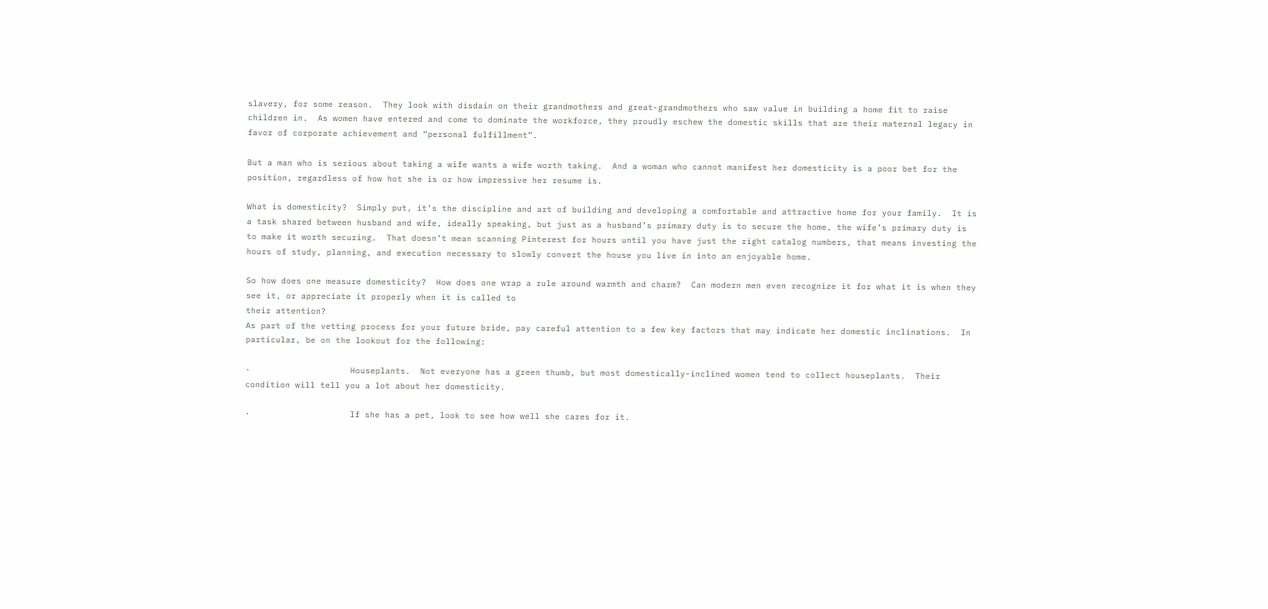slavery, for some reason.  They look with disdain on their grandmothers and great-grandmothers who saw value in building a home fit to raise children in.  As women have entered and come to dominate the workforce, they proudly eschew the domestic skills that are their maternal legacy in favor of corporate achievement and “personal fulfillment”.

But a man who is serious about taking a wife wants a wife worth taking.  And a woman who cannot manifest her domesticity is a poor bet for the position, regardless of how hot she is or how impressive her resume is.

What is domesticity?  Simply put, it’s the discipline and art of building and developing a comfortable and attractive home for your family.  It is a task shared between husband and wife, ideally speaking, but just as a husband’s primary duty is to secure the home, the wife’s primary duty is to make it worth securing.  That doesn’t mean scanning Pinterest for hours until you have just the right catalog numbers, that means investing the hours of study, planning, and execution necessary to slowly convert the house you live in into an enjoyable home.

So how does one measure domesticity?  How does one wrap a rule around warmth and charm?  Can modern men even recognize it for what it is when they see it, or appreciate it properly when it is called to
their attention?
As part of the vetting process for your future bride, pay careful attention to a few key factors that may indicate her domestic inclinations.  In particular, be on the lookout for the following:

·                    Houseplants.  Not everyone has a green thumb, but most domestically-inclined women tend to collect houseplants.  Their condition will tell you a lot about her domesticity.

·                    If she has a pet, look to see how well she cares for it.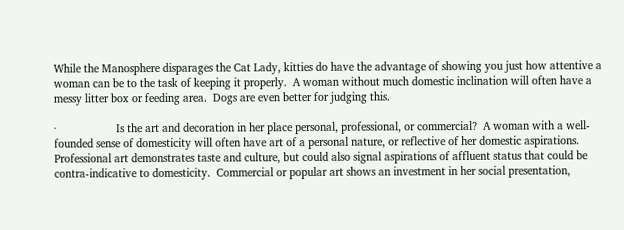While the Manosphere disparages the Cat Lady, kitties do have the advantage of showing you just how attentive a woman can be to the task of keeping it properly.  A woman without much domestic inclination will often have a messy litter box or feeding area.  Dogs are even better for judging this.

·                    Is the art and decoration in her place personal, professional, or commercial?  A woman with a well-founded sense of domesticity will often have art of a personal nature, or reflective of her domestic aspirations.  Professional art demonstrates taste and culture, but could also signal aspirations of affluent status that could be contra-indicative to domesticity.  Commercial or popular art shows an investment in her social presentation,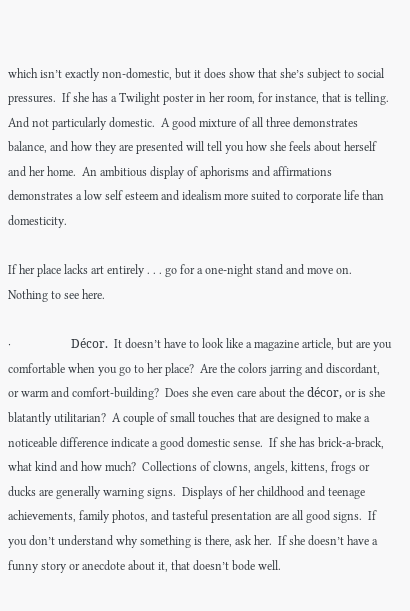which isn’t exactly non-domestic, but it does show that she’s subject to social pressures.  If she has a Twilight poster in her room, for instance, that is telling.  And not particularly domestic.  A good mixture of all three demonstrates balance, and how they are presented will tell you how she feels about herself and her home.  An ambitious display of aphorisms and affirmations demonstrates a low self esteem and idealism more suited to corporate life than domesticity.

If her place lacks art entirely . . . go for a one-night stand and move on.  Nothing to see here.

·                    Décor.  It doesn’t have to look like a magazine article, but are you comfortable when you go to her place?  Are the colors jarring and discordant, or warm and comfort-building?  Does she even care about the décor, or is she blatantly utilitarian?  A couple of small touches that are designed to make a noticeable difference indicate a good domestic sense.  If she has brick-a-brack, what kind and how much?  Collections of clowns, angels, kittens, frogs or ducks are generally warning signs.  Displays of her childhood and teenage achievements, family photos, and tasteful presentation are all good signs.  If you don’t understand why something is there, ask her.  If she doesn’t have a funny story or anecdote about it, that doesn’t bode well.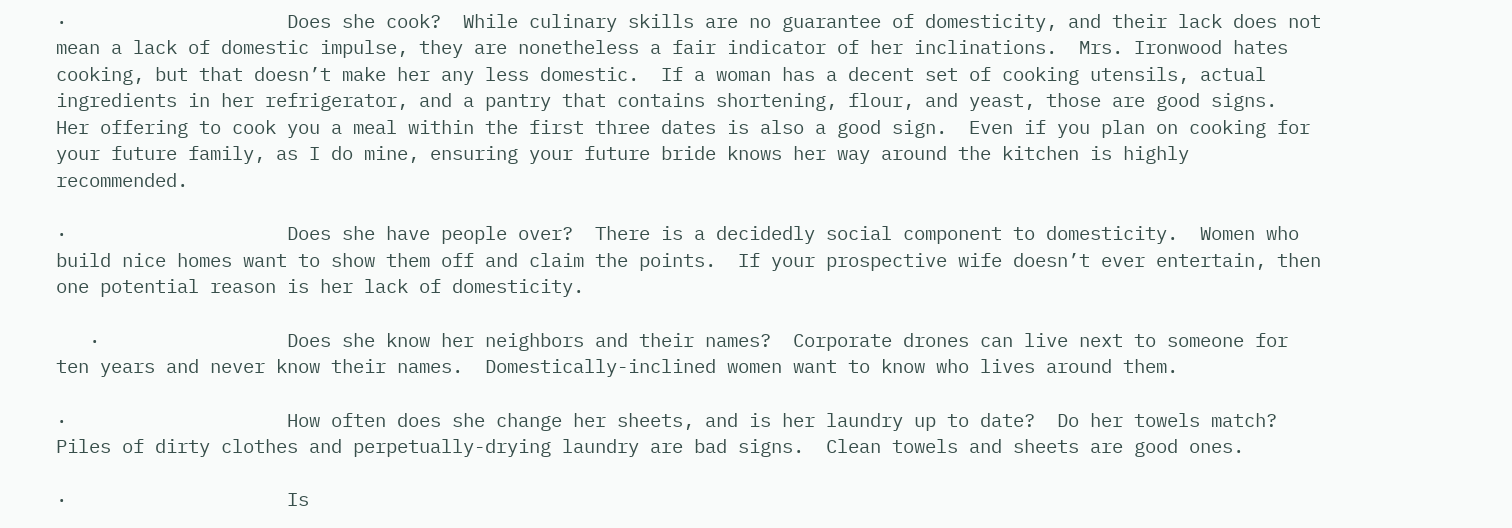·                    Does she cook?  While culinary skills are no guarantee of domesticity, and their lack does not mean a lack of domestic impulse, they are nonetheless a fair indicator of her inclinations.  Mrs. Ironwood hates cooking, but that doesn’t make her any less domestic.  If a woman has a decent set of cooking utensils, actual ingredients in her refrigerator, and a pantry that contains shortening, flour, and yeast, those are good signs.  Her offering to cook you a meal within the first three dates is also a good sign.  Even if you plan on cooking for your future family, as I do mine, ensuring your future bride knows her way around the kitchen is highly recommended.

·                    Does she have people over?  There is a decidedly social component to domesticity.  Women who build nice homes want to show them off and claim the points.  If your prospective wife doesn’t ever entertain, then one potential reason is her lack of domesticity.

   ·                 Does she know her neighbors and their names?  Corporate drones can live next to someone for ten years and never know their names.  Domestically-inclined women want to know who lives around them.

·                    How often does she change her sheets, and is her laundry up to date?  Do her towels match? Piles of dirty clothes and perpetually-drying laundry are bad signs.  Clean towels and sheets are good ones.

·                    Is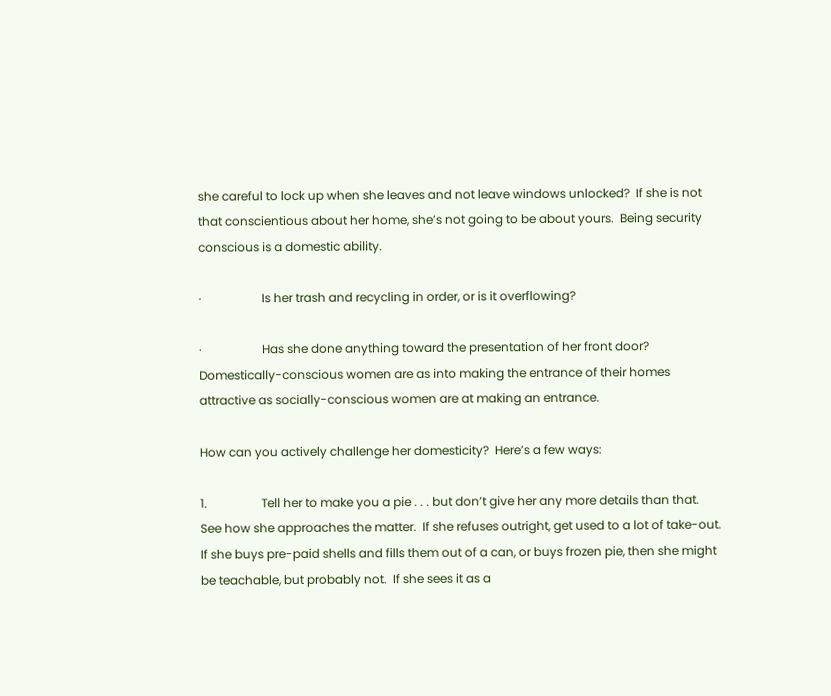she careful to lock up when she leaves and not leave windows unlocked?  If she is not that conscientious about her home, she’s not going to be about yours.  Being security conscious is a domestic ability.

·                    Is her trash and recycling in order, or is it overflowing?

·                    Has she done anything toward the presentation of her front door?  Domestically-conscious women are as into making the entrance of their homes attractive as socially-conscious women are at making an entrance.

How can you actively challenge her domesticity?  Here’s a few ways:

1.                  Tell her to make you a pie . . . but don’t give her any more details than that.  See how she approaches the matter.  If she refuses outright, get used to a lot of take-out.  If she buys pre-paid shells and fills them out of a can, or buys frozen pie, then she might be teachable, but probably not.  If she sees it as a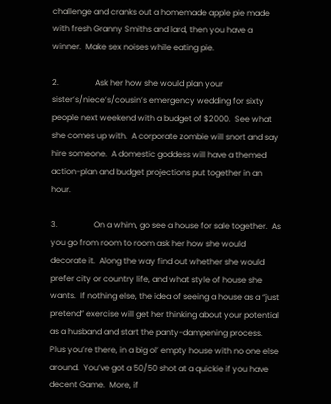challenge and cranks out a homemade apple pie made with fresh Granny Smiths and lard, then you have a winner.  Make sex noises while eating pie.

2.                  Ask her how she would plan your sister’s/niece’s/cousin’s emergency wedding for sixty people next weekend with a budget of $2000.  See what she comes up with.  A corporate zombie will snort and say hire someone.  A domestic goddess will have a themed action-plan and budget projections put together in an hour.

3.                  On a whim, go see a house for sale together.  As you go from room to room ask her how she would decorate it.  Along the way find out whether she would prefer city or country life, and what style of house she wants.  If nothing else, the idea of seeing a house as a “just pretend” exercise will get her thinking about your potential as a husband and start the panty-dampening process.  Plus you’re there, in a big ol’ empty house with no one else around.  You’ve got a 50/50 shot at a quickie if you have decent Game.  More, if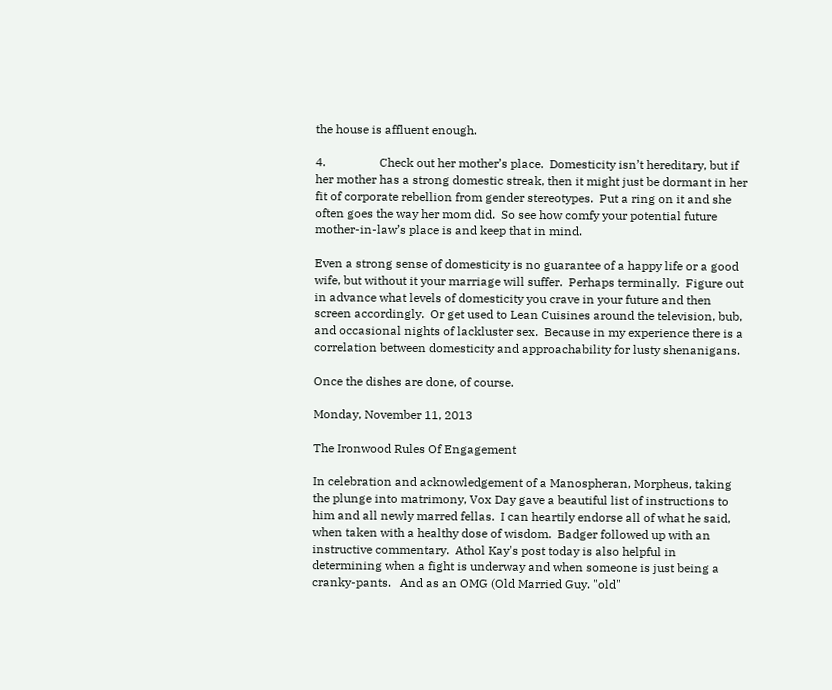the house is affluent enough.

4.                  Check out her mother’s place.  Domesticity isn’t hereditary, but if her mother has a strong domestic streak, then it might just be dormant in her fit of corporate rebellion from gender stereotypes.  Put a ring on it and she often goes the way her mom did.  So see how comfy your potential future mother-in-law’s place is and keep that in mind.

Even a strong sense of domesticity is no guarantee of a happy life or a good wife, but without it your marriage will suffer.  Perhaps terminally.  Figure out in advance what levels of domesticity you crave in your future and then screen accordingly.  Or get used to Lean Cuisines around the television, bub, and occasional nights of lackluster sex.  Because in my experience there is a correlation between domesticity and approachability for lusty shenanigans.

Once the dishes are done, of course.

Monday, November 11, 2013

The Ironwood Rules Of Engagement

In celebration and acknowledgement of a Manospheran, Morpheus, taking the plunge into matrimony, Vox Day gave a beautiful list of instructions to him and all newly marred fellas.  I can heartily endorse all of what he said, when taken with a healthy dose of wisdom.  Badger followed up with an instructive commentary.  Athol Kay's post today is also helpful in determining when a fight is underway and when someone is just being a cranky-pants.   And as an OMG (Old Married Guy. "old"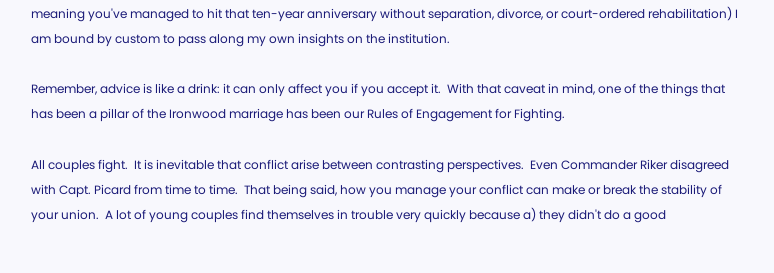meaning you've managed to hit that ten-year anniversary without separation, divorce, or court-ordered rehabilitation) I am bound by custom to pass along my own insights on the institution.

Remember, advice is like a drink: it can only affect you if you accept it.  With that caveat in mind, one of the things that has been a pillar of the Ironwood marriage has been our Rules of Engagement for Fighting.

All couples fight.  It is inevitable that conflict arise between contrasting perspectives.  Even Commander Riker disagreed with Capt. Picard from time to time.  That being said, how you manage your conflict can make or break the stability of your union.  A lot of young couples find themselves in trouble very quickly because a) they didn't do a good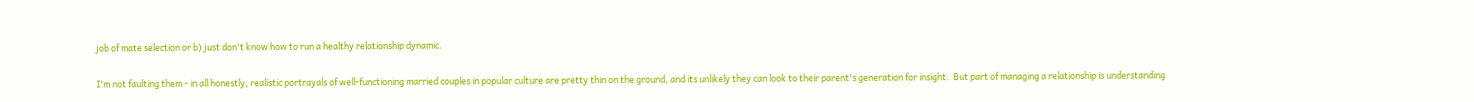job of mate selection or b) just don't know how to run a healthy relationship dynamic.

I'm not faulting them - in all honestly, realistic portrayals of well-functioning married couples in popular culture are pretty thin on the ground, and its unlikely they can look to their parent's generation for insight.  But part of managing a relationship is understanding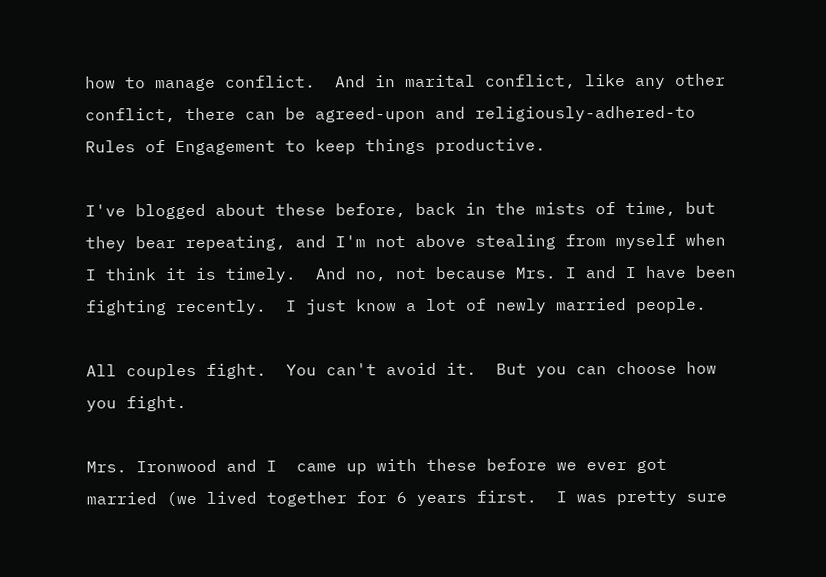how to manage conflict.  And in marital conflict, like any other conflict, there can be agreed-upon and religiously-adhered-to Rules of Engagement to keep things productive.

I've blogged about these before, back in the mists of time, but they bear repeating, and I'm not above stealing from myself when I think it is timely.  And no, not because Mrs. I and I have been fighting recently.  I just know a lot of newly married people.

All couples fight.  You can't avoid it.  But you can choose how you fight.

Mrs. Ironwood and I  came up with these before we ever got married (we lived together for 6 years first.  I was pretty sure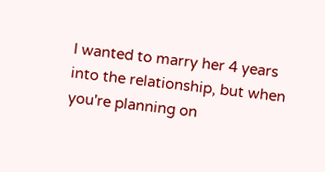I wanted to marry her 4 years into the relationship, but when you're planning on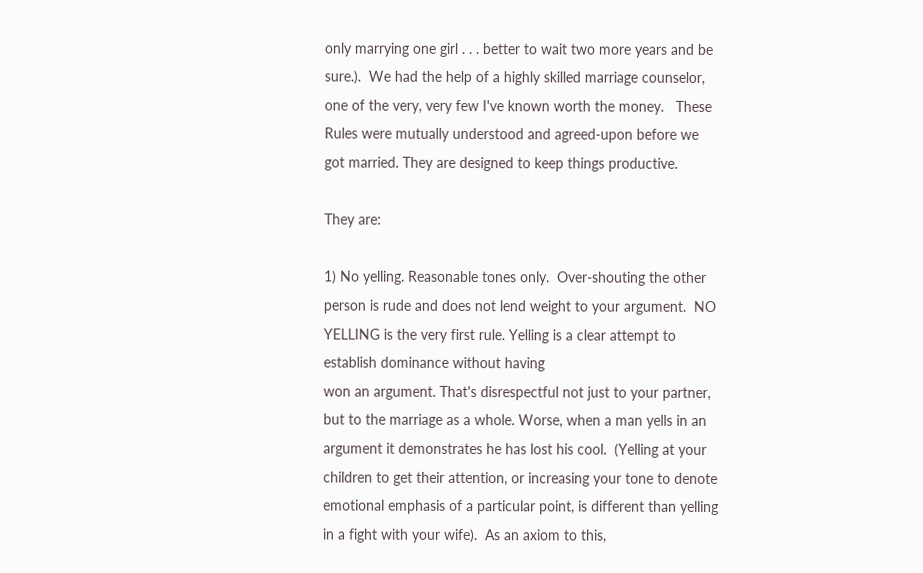only marrying one girl . . . better to wait two more years and be sure.).  We had the help of a highly skilled marriage counselor, one of the very, very few I've known worth the money.   These Rules were mutually understood and agreed-upon before we got married. They are designed to keep things productive.

They are:

1) No yelling. Reasonable tones only.  Over-shouting the other person is rude and does not lend weight to your argument.  NO YELLING is the very first rule. Yelling is a clear attempt to establish dominance without having
won an argument. That's disrespectful not just to your partner, but to the marriage as a whole. Worse, when a man yells in an argument it demonstrates he has lost his cool.  (Yelling at your children to get their attention, or increasing your tone to denote emotional emphasis of a particular point, is different than yelling in a fight with your wife).  As an axiom to this,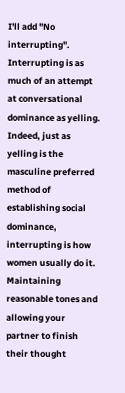I'll add "No interrupting".  Interrupting is as much of an attempt at conversational dominance as yelling.  Indeed, just as yelling is the masculine preferred method of establishing social dominance, interrupting is how women usually do it.  Maintaining reasonable tones and allowing your partner to finish their thought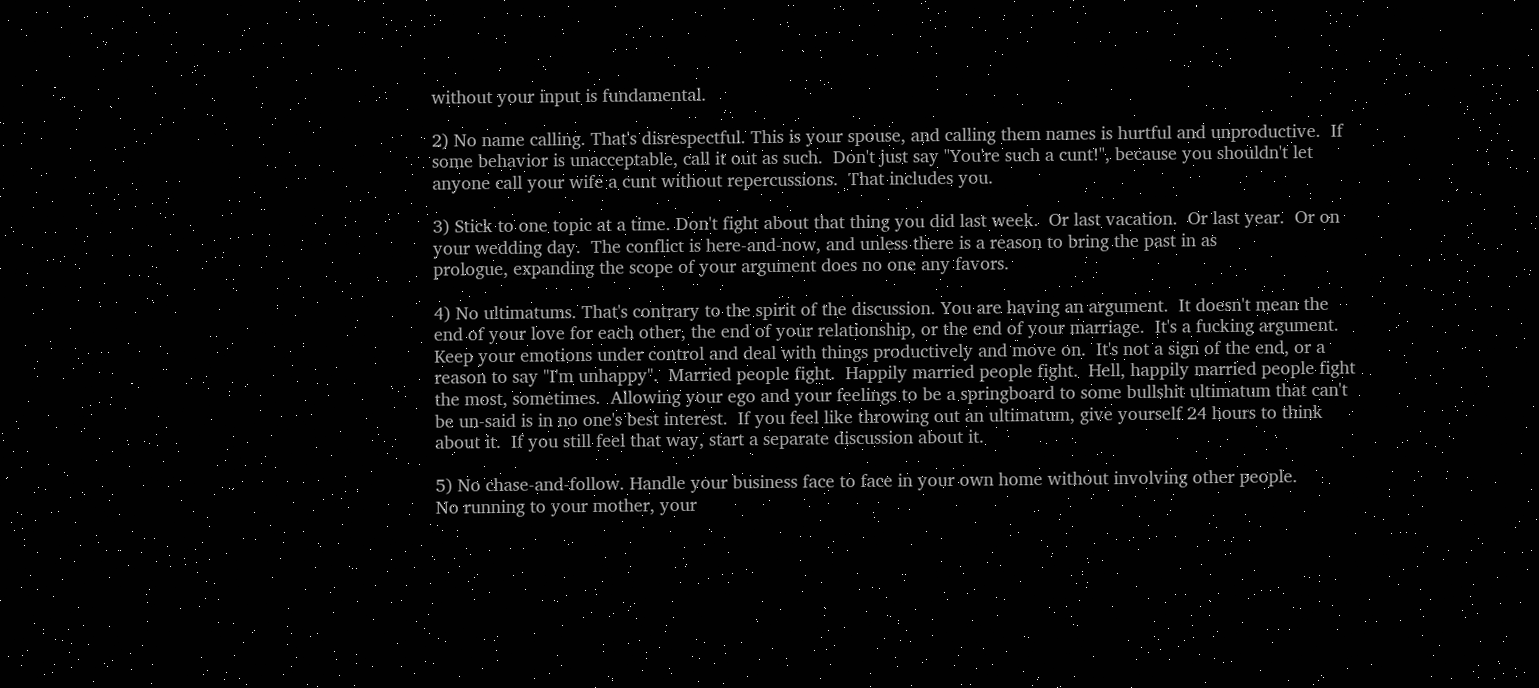without your input is fundamental.

2) No name calling. That's disrespectful. This is your spouse, and calling them names is hurtful and unproductive.  If some behavior is unacceptable, call it out as such.  Don't just say "You're such a cunt!", because you shouldn't let anyone call your wife a cunt without repercussions.  That includes you.

3) Stick to one topic at a time. Don't fight about that thing you did last week.  Or last vacation.  Or last year.  Or on your wedding day.  The conflict is here-and-now, and unless there is a reason to bring the past in as
prologue, expanding the scope of your argument does no one any favors.

4) No ultimatums. That's contrary to the spirit of the discussion. You are having an argument.  It doesn't mean the end of your love for each other, the end of your relationship, or the end of your marriage.  It's a fucking argument.  Keep your emotions under control and deal with things productively and move on.  It's not a sign of the end, or a reason to say "I'm unhappy".  Married people fight.  Happily married people fight.  Hell, happily married people fight the most, sometimes.  Allowing your ego and your feelings to be a springboard to some bullshit ultimatum that can't be un-said is in no one's best interest.  If you feel like throwing out an ultimatum, give yourself 24 hours to think about it.  If you still feel that way, start a separate discussion about it.

5) No chase-and-follow. Handle your business face to face in your own home without involving other people.
No running to your mother, your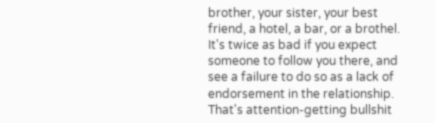brother, your sister, your best friend, a hotel, a bar, or a brothel.  It's twice as bad if you expect someone to follow you there, and see a failure to do so as a lack of endorsement in the relationship.  That's attention-getting bullshit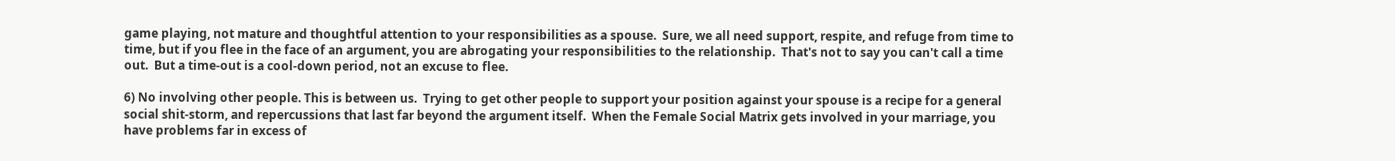game playing, not mature and thoughtful attention to your responsibilities as a spouse.  Sure, we all need support, respite, and refuge from time to time, but if you flee in the face of an argument, you are abrogating your responsibilities to the relationship.  That's not to say you can't call a time out.  But a time-out is a cool-down period, not an excuse to flee.

6) No involving other people. This is between us.  Trying to get other people to support your position against your spouse is a recipe for a general social shit-storm, and repercussions that last far beyond the argument itself.  When the Female Social Matrix gets involved in your marriage, you have problems far in excess of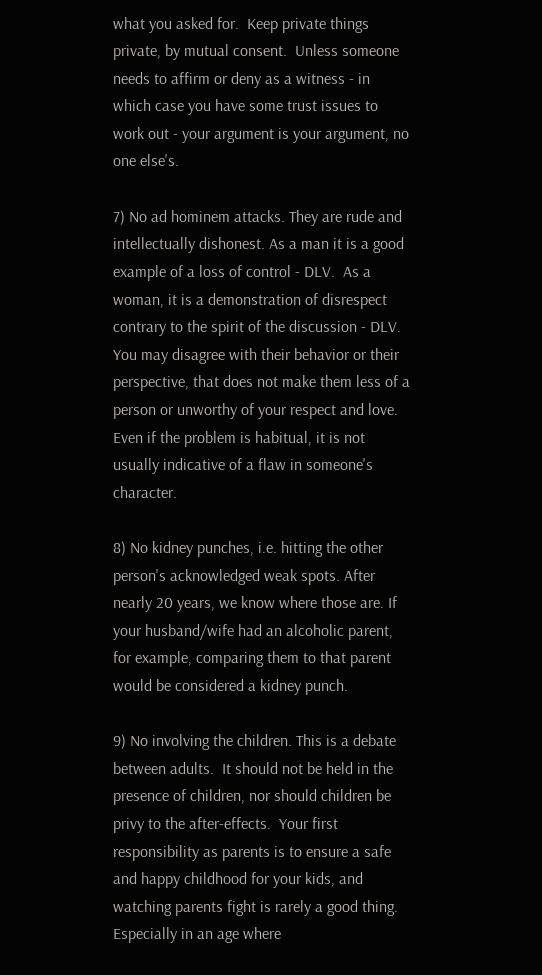what you asked for.  Keep private things private, by mutual consent.  Unless someone needs to affirm or deny as a witness - in which case you have some trust issues to work out - your argument is your argument, no one else's.

7) No ad hominem attacks. They are rude and intellectually dishonest. As a man it is a good example of a loss of control - DLV.  As a woman, it is a demonstration of disrespect contrary to the spirit of the discussion - DLV.  You may disagree with their behavior or their perspective, that does not make them less of a person or unworthy of your respect and love. Even if the problem is habitual, it is not usually indicative of a flaw in someone's character.

8) No kidney punches, i.e. hitting the other person's acknowledged weak spots. After nearly 20 years, we know where those are. If your husband/wife had an alcoholic parent, for example, comparing them to that parent would be considered a kidney punch.

9) No involving the children. This is a debate between adults.  It should not be held in the presence of children, nor should children be privy to the after-effects.  Your first responsibility as parents is to ensure a safe and happy childhood for your kids, and watching parents fight is rarely a good thing.  Especially in an age where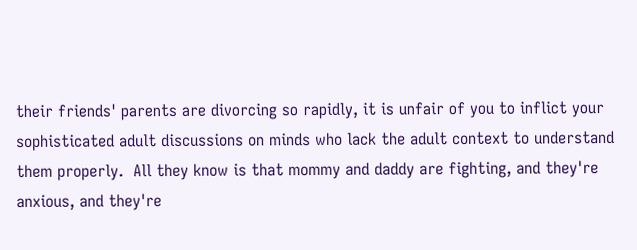their friends' parents are divorcing so rapidly, it is unfair of you to inflict your sophisticated adult discussions on minds who lack the adult context to understand them properly.  All they know is that mommy and daddy are fighting, and they're anxious, and they're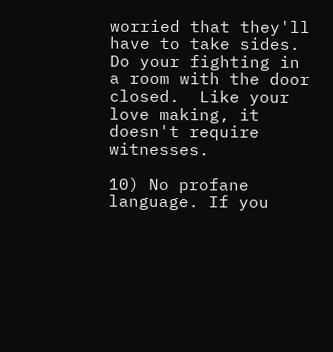worried that they'll have to take sides.  Do your fighting in a room with the door closed.  Like your love making, it doesn't require witnesses.

10) No profane language. If you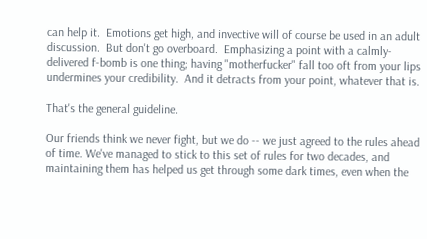can help it.  Emotions get high, and invective will of course be used in an adult discussion.  But don't go overboard.  Emphasizing a point with a calmly-delivered f-bomb is one thing; having "motherfucker" fall too oft from your lips undermines your credibility.  And it detracts from your point, whatever that is.

That's the general guideline.

Our friends think we never fight, but we do -- we just agreed to the rules ahead of time. We've managed to stick to this set of rules for two decades, and maintaining them has helped us get through some dark times, even when the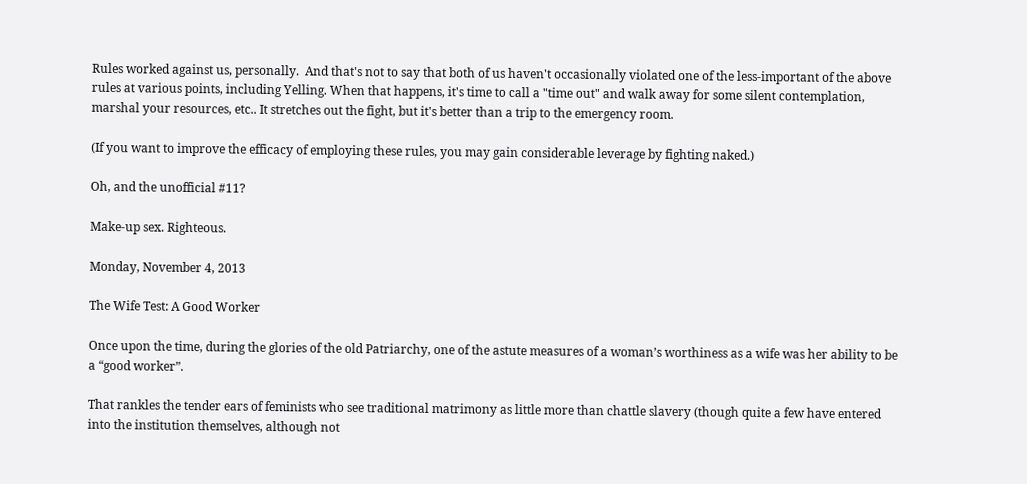Rules worked against us, personally.  And that's not to say that both of us haven't occasionally violated one of the less-important of the above rules at various points, including Yelling. When that happens, it's time to call a "time out" and walk away for some silent contemplation, marshal your resources, etc.. It stretches out the fight, but it's better than a trip to the emergency room.

(If you want to improve the efficacy of employing these rules, you may gain considerable leverage by fighting naked.)

Oh, and the unofficial #11?

Make-up sex. Righteous.

Monday, November 4, 2013

The Wife Test: A Good Worker

Once upon the time, during the glories of the old Patriarchy, one of the astute measures of a woman’s worthiness as a wife was her ability to be a “good worker”.

That rankles the tender ears of feminists who see traditional matrimony as little more than chattle slavery (though quite a few have entered into the institution themselves, although not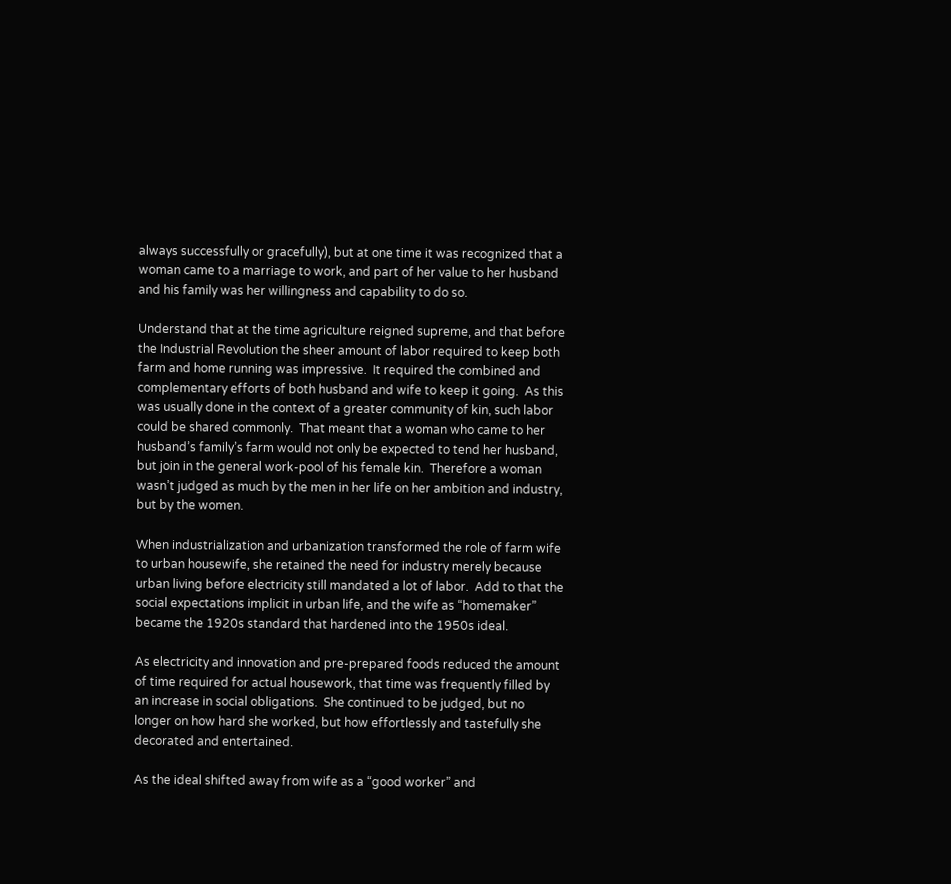always successfully or gracefully), but at one time it was recognized that a woman came to a marriage to work, and part of her value to her husband and his family was her willingness and capability to do so.

Understand that at the time agriculture reigned supreme, and that before the Industrial Revolution the sheer amount of labor required to keep both farm and home running was impressive.  It required the combined and complementary efforts of both husband and wife to keep it going.  As this was usually done in the context of a greater community of kin, such labor could be shared commonly.  That meant that a woman who came to her husband’s family’s farm would not only be expected to tend her husband, but join in the general work-pool of his female kin.  Therefore a woman wasn’t judged as much by the men in her life on her ambition and industry, but by the women.

When industrialization and urbanization transformed the role of farm wife to urban housewife, she retained the need for industry merely because urban living before electricity still mandated a lot of labor.  Add to that the social expectations implicit in urban life, and the wife as “homemaker” became the 1920s standard that hardened into the 1950s ideal.

As electricity and innovation and pre-prepared foods reduced the amount of time required for actual housework, that time was frequently filled by an increase in social obligations.  She continued to be judged, but no longer on how hard she worked, but how effortlessly and tastefully she decorated and entertained.

As the ideal shifted away from wife as a “good worker” and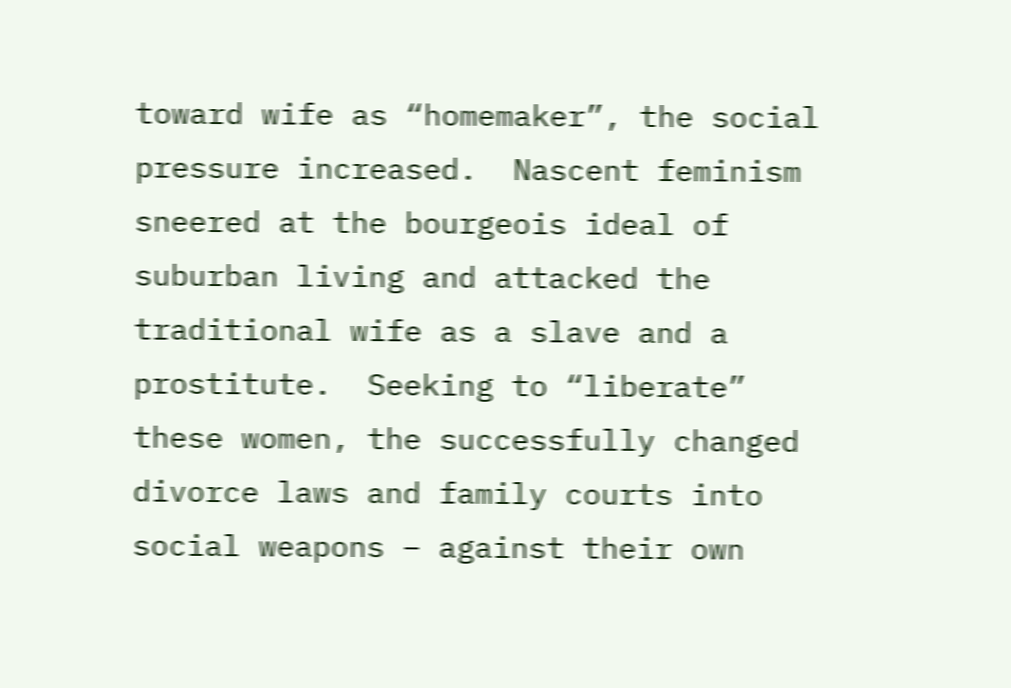toward wife as “homemaker”, the social pressure increased.  Nascent feminism sneered at the bourgeois ideal of suburban living and attacked the traditional wife as a slave and a prostitute.  Seeking to “liberate” these women, the successfully changed divorce laws and family courts into social weapons – against their own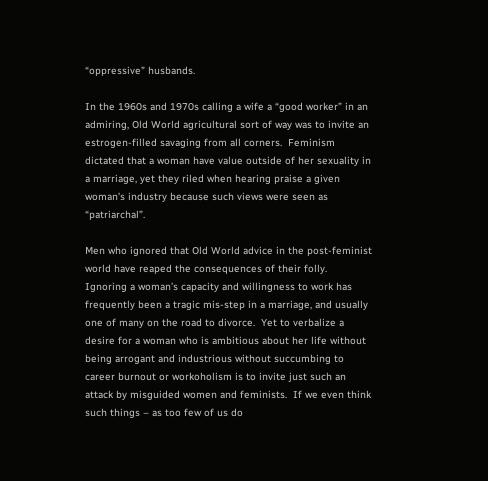“oppressive” husbands.

In the 1960s and 1970s calling a wife a “good worker” in an admiring, Old World agricultural sort of way was to invite an estrogen-filled savaging from all corners.  Feminism dictated that a woman have value outside of her sexuality in a marriage, yet they riled when hearing praise a given woman’s industry because such views were seen as “patriarchal”.

Men who ignored that Old World advice in the post-feminist world have reaped the consequences of their folly.  Ignoring a woman’s capacity and willingness to work has frequently been a tragic mis-step in a marriage, and usually one of many on the road to divorce.  Yet to verbalize a desire for a woman who is ambitious about her life without being arrogant and industrious without succumbing to career burnout or workoholism is to invite just such an attack by misguided women and feminists.  If we even think such things – as too few of us do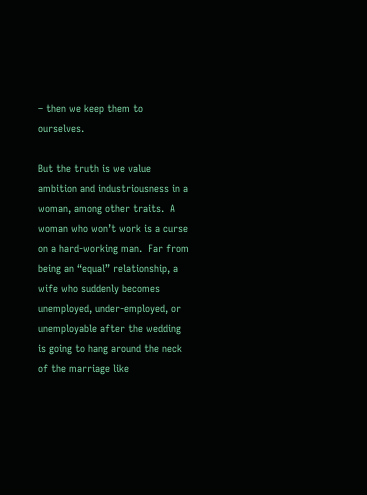– then we keep them to ourselves.

But the truth is we value ambition and industriousness in a woman, among other traits.  A woman who won’t work is a curse on a hard-working man.  Far from being an “equal” relationship, a wife who suddenly becomes unemployed, under-employed, or unemployable after the wedding is going to hang around the neck of the marriage like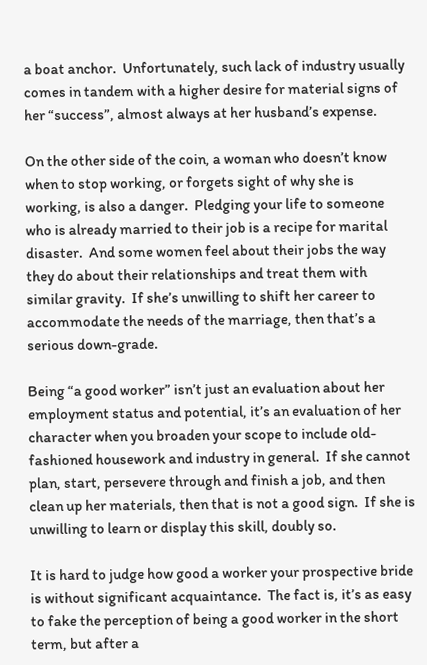a boat anchor.  Unfortunately, such lack of industry usually comes in tandem with a higher desire for material signs of her “success”, almost always at her husband’s expense.

On the other side of the coin, a woman who doesn’t know when to stop working, or forgets sight of why she is working, is also a danger.  Pledging your life to someone who is already married to their job is a recipe for marital disaster.  And some women feel about their jobs the way they do about their relationships and treat them with similar gravity.  If she’s unwilling to shift her career to accommodate the needs of the marriage, then that’s a serious down-grade.

Being “a good worker” isn’t just an evaluation about her employment status and potential, it’s an evaluation of her character when you broaden your scope to include old-fashioned housework and industry in general.  If she cannot plan, start, persevere through and finish a job, and then clean up her materials, then that is not a good sign.  If she is unwilling to learn or display this skill, doubly so.

It is hard to judge how good a worker your prospective bride is without significant acquaintance.  The fact is, it’s as easy to fake the perception of being a good worker in the short term, but after a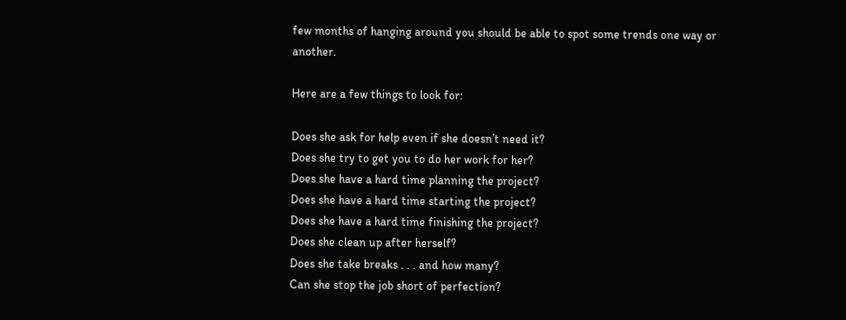few months of hanging around you should be able to spot some trends one way or another.

Here are a few things to look for:

Does she ask for help even if she doesn’t need it?
Does she try to get you to do her work for her?
Does she have a hard time planning the project?
Does she have a hard time starting the project?
Does she have a hard time finishing the project?
Does she clean up after herself?
Does she take breaks . . . and how many?
Can she stop the job short of perfection?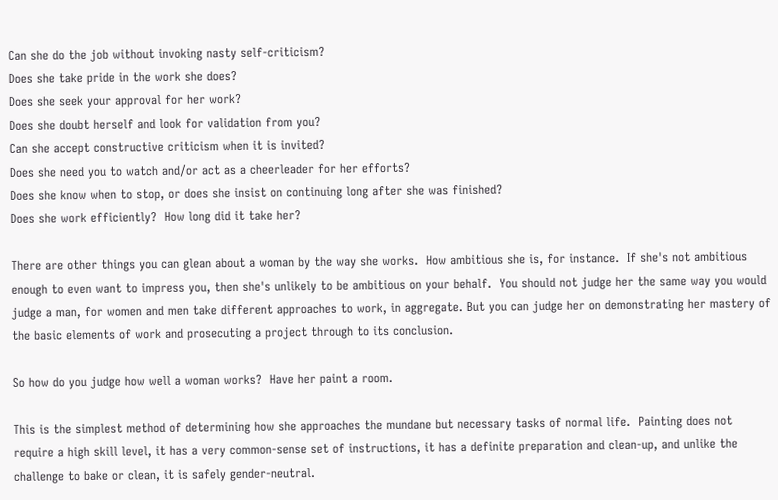Can she do the job without invoking nasty self-criticism?
Does she take pride in the work she does?
Does she seek your approval for her work?
Does she doubt herself and look for validation from you?
Can she accept constructive criticism when it is invited?
Does she need you to watch and/or act as a cheerleader for her efforts?
Does she know when to stop, or does she insist on continuing long after she was finished?
Does she work efficiently?  How long did it take her?

There are other things you can glean about a woman by the way she works.  How ambitious she is, for instance.  If she's not ambitious enough to even want to impress you, then she's unlikely to be ambitious on your behalf.  You should not judge her the same way you would judge a man, for women and men take different approaches to work, in aggregate. But you can judge her on demonstrating her mastery of the basic elements of work and prosecuting a project through to its conclusion.

So how do you judge how well a woman works?  Have her paint a room.

This is the simplest method of determining how she approaches the mundane but necessary tasks of normal life.  Painting does not require a high skill level, it has a very common-sense set of instructions, it has a definite preparation and clean-up, and unlike the challenge to bake or clean, it is safely gender-neutral.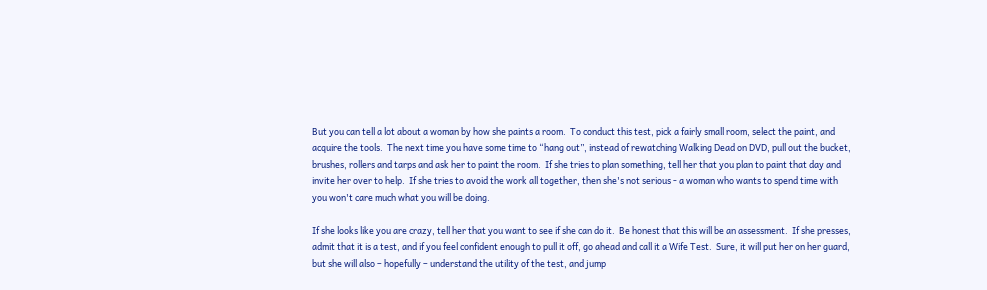But you can tell a lot about a woman by how she paints a room.  To conduct this test, pick a fairly small room, select the paint, and acquire the tools.  The next time you have some time to “hang out”, instead of rewatching Walking Dead on DVD, pull out the bucket, brushes, rollers and tarps and ask her to paint the room.  If she tries to plan something, tell her that you plan to paint that day and invite her over to help.  If she tries to avoid the work all together, then she's not serious - a woman who wants to spend time with you won't care much what you will be doing.

If she looks like you are crazy, tell her that you want to see if she can do it.  Be honest that this will be an assessment.  If she presses, admit that it is a test, and if you feel confident enough to pull it off, go ahead and call it a Wife Test.  Sure, it will put her on her guard, but she will also – hopefully – understand the utility of the test, and jump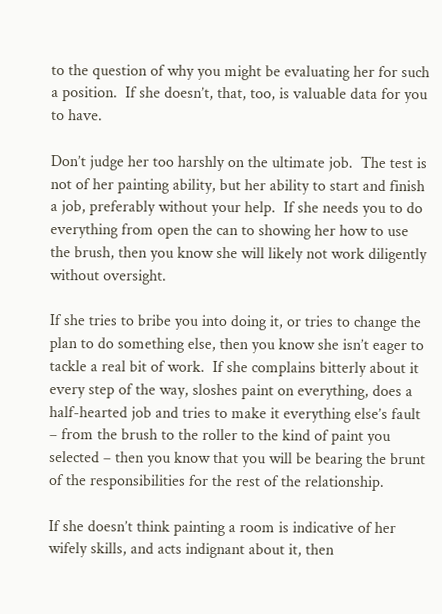to the question of why you might be evaluating her for such a position.  If she doesn’t, that, too, is valuable data for you to have.

Don’t judge her too harshly on the ultimate job.  The test is not of her painting ability, but her ability to start and finish a job, preferably without your help.  If she needs you to do everything from open the can to showing her how to use the brush, then you know she will likely not work diligently without oversight.

If she tries to bribe you into doing it, or tries to change the plan to do something else, then you know she isn’t eager to tackle a real bit of work.  If she complains bitterly about it every step of the way, sloshes paint on everything, does a half-hearted job and tries to make it everything else’s fault – from the brush to the roller to the kind of paint you selected – then you know that you will be bearing the brunt of the responsibilities for the rest of the relationship.

If she doesn’t think painting a room is indicative of her wifely skills, and acts indignant about it, then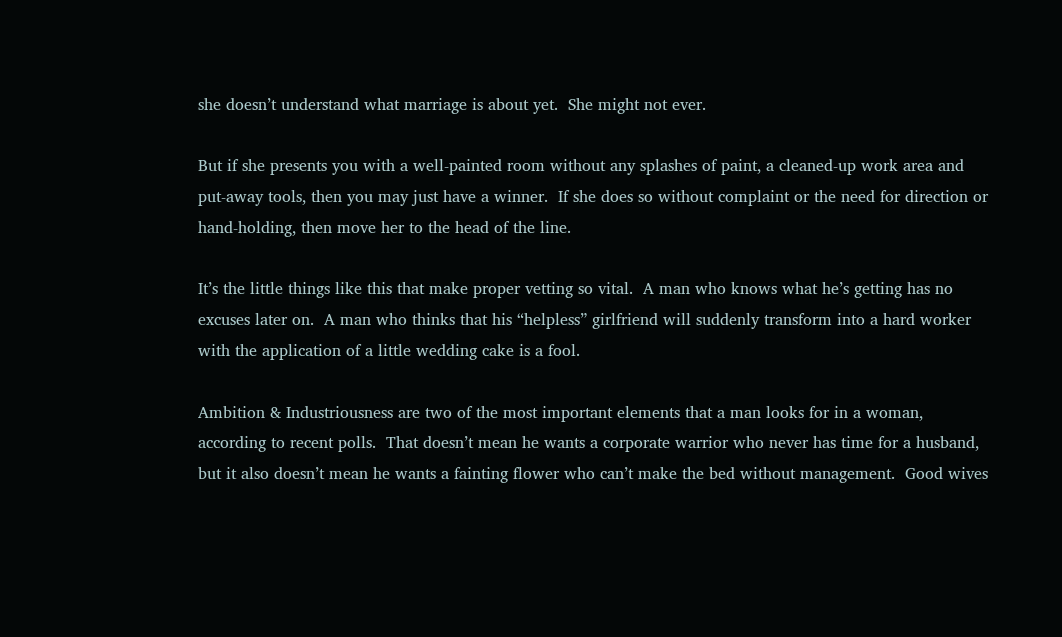she doesn’t understand what marriage is about yet.  She might not ever.

But if she presents you with a well-painted room without any splashes of paint, a cleaned-up work area and put-away tools, then you may just have a winner.  If she does so without complaint or the need for direction or hand-holding, then move her to the head of the line.

It’s the little things like this that make proper vetting so vital.  A man who knows what he’s getting has no excuses later on.  A man who thinks that his “helpless” girlfriend will suddenly transform into a hard worker with the application of a little wedding cake is a fool.

Ambition & Industriousness are two of the most important elements that a man looks for in a woman, according to recent polls.  That doesn’t mean he wants a corporate warrior who never has time for a husband, but it also doesn’t mean he wants a fainting flower who can’t make the bed without management.  Good wives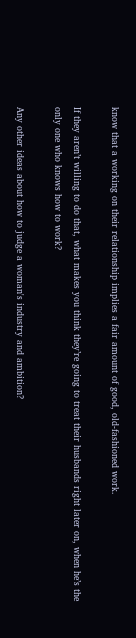know that a working on their relationship implies a fair amount of good, old-fashioned work.

If they aren’t willing to do that, what makes you think they’re going to treat their husbands right later on, when he’s the only one who knows how to work?

Any other ideas about how to judge a woman's industry and ambition?